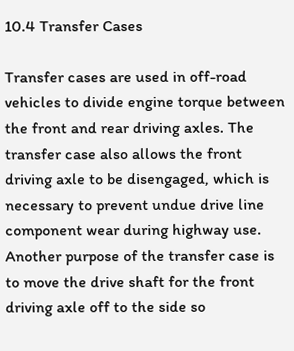10.4 Transfer Cases

Transfer cases are used in off-road vehicles to divide engine torque between the front and rear driving axles. The transfer case also allows the front driving axle to be disengaged, which is necessary to prevent undue drive line component wear during highway use. Another purpose of the transfer case is to move the drive shaft for the front driving axle off to the side so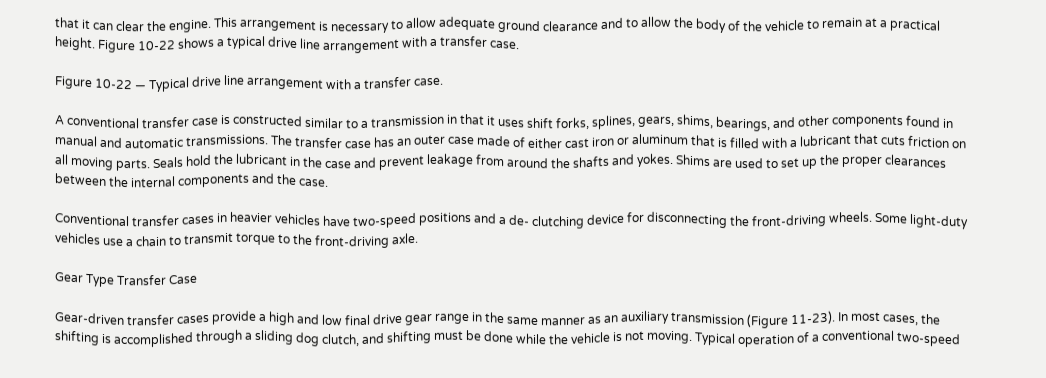that it can clear the engine. This arrangement is necessary to allow adequate ground clearance and to allow the body of the vehicle to remain at a practical height. Figure 10-22 shows a typical drive line arrangement with a transfer case.

Figure 10-22 — Typical drive line arrangement with a transfer case.

A conventional transfer case is constructed similar to a transmission in that it uses shift forks, splines, gears, shims, bearings, and other components found in manual and automatic transmissions. The transfer case has an outer case made of either cast iron or aluminum that is filled with a lubricant that cuts friction on all moving parts. Seals hold the lubricant in the case and prevent leakage from around the shafts and yokes. Shims are used to set up the proper clearances between the internal components and the case.

Conventional transfer cases in heavier vehicles have two-speed positions and a de- clutching device for disconnecting the front-driving wheels. Some light-duty vehicles use a chain to transmit torque to the front-driving axle.

Gear Type Transfer Case

Gear-driven transfer cases provide a high and low final drive gear range in the same manner as an auxiliary transmission (Figure 11-23). In most cases, the shifting is accomplished through a sliding dog clutch, and shifting must be done while the vehicle is not moving. Typical operation of a conventional two-speed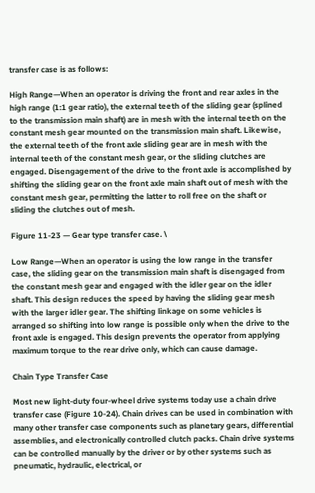transfer case is as follows:

High Range—When an operator is driving the front and rear axles in the high range (1:1 gear ratio), the external teeth of the sliding gear (splined to the transmission main shaft) are in mesh with the internal teeth on the constant mesh gear mounted on the transmission main shaft. Likewise, the external teeth of the front axle sliding gear are in mesh with the internal teeth of the constant mesh gear, or the sliding clutches are engaged. Disengagement of the drive to the front axle is accomplished by shifting the sliding gear on the front axle main shaft out of mesh with the constant mesh gear, permitting the latter to roll free on the shaft or sliding the clutches out of mesh.

Figure 11-23 — Gear type transfer case. \

Low Range—When an operator is using the low range in the transfer case, the sliding gear on the transmission main shaft is disengaged from the constant mesh gear and engaged with the idler gear on the idler shaft. This design reduces the speed by having the sliding gear mesh with the larger idler gear. The shifting linkage on some vehicles is arranged so shifting into low range is possible only when the drive to the front axle is engaged. This design prevents the operator from applying maximum torque to the rear drive only, which can cause damage.

Chain Type Transfer Case

Most new light-duty four-wheel drive systems today use a chain drive transfer case (Figure 10-24). Chain drives can be used in combination with many other transfer case components such as planetary gears, differential assemblies, and electronically controlled clutch packs. Chain drive systems can be controlled manually by the driver or by other systems such as pneumatic, hydraulic, electrical, or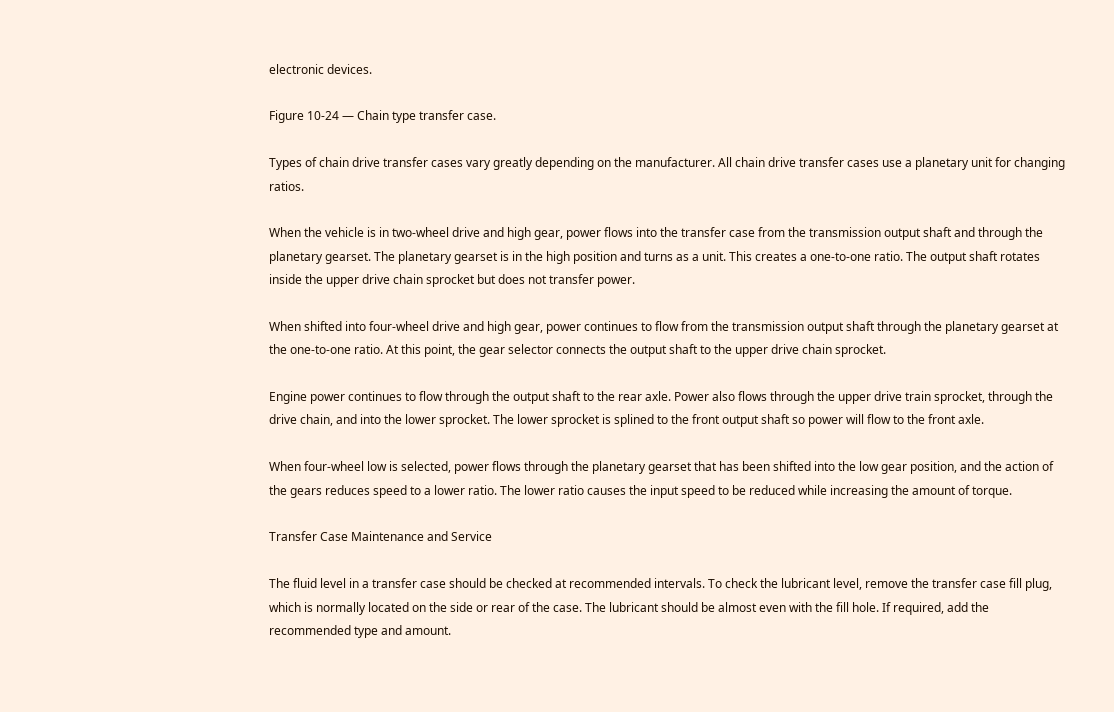electronic devices.

Figure 10-24 — Chain type transfer case.

Types of chain drive transfer cases vary greatly depending on the manufacturer. All chain drive transfer cases use a planetary unit for changing ratios.

When the vehicle is in two-wheel drive and high gear, power flows into the transfer case from the transmission output shaft and through the planetary gearset. The planetary gearset is in the high position and turns as a unit. This creates a one-to-one ratio. The output shaft rotates inside the upper drive chain sprocket but does not transfer power.

When shifted into four-wheel drive and high gear, power continues to flow from the transmission output shaft through the planetary gearset at the one-to-one ratio. At this point, the gear selector connects the output shaft to the upper drive chain sprocket.

Engine power continues to flow through the output shaft to the rear axle. Power also flows through the upper drive train sprocket, through the drive chain, and into the lower sprocket. The lower sprocket is splined to the front output shaft so power will flow to the front axle.

When four-wheel low is selected, power flows through the planetary gearset that has been shifted into the low gear position, and the action of the gears reduces speed to a lower ratio. The lower ratio causes the input speed to be reduced while increasing the amount of torque.

Transfer Case Maintenance and Service

The fluid level in a transfer case should be checked at recommended intervals. To check the lubricant level, remove the transfer case fill plug, which is normally located on the side or rear of the case. The lubricant should be almost even with the fill hole. If required, add the recommended type and amount.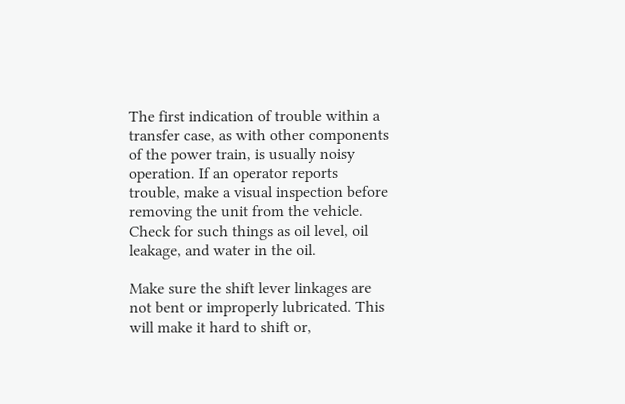The first indication of trouble within a transfer case, as with other components of the power train, is usually noisy operation. If an operator reports trouble, make a visual inspection before removing the unit from the vehicle. Check for such things as oil level, oil leakage, and water in the oil.

Make sure the shift lever linkages are not bent or improperly lubricated. This will make it hard to shift or,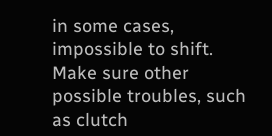in some cases, impossible to shift. Make sure other possible troubles, such as clutch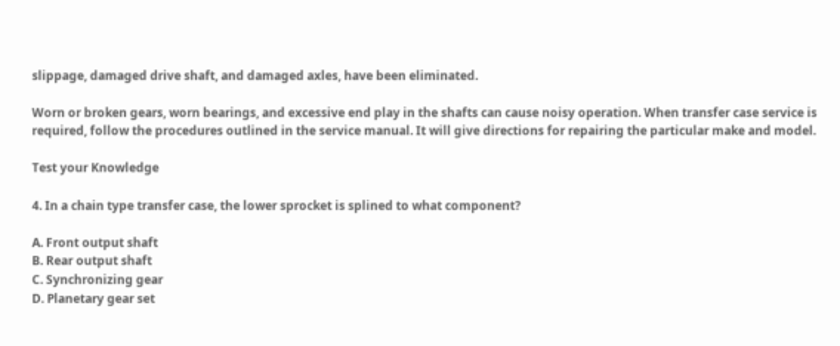slippage, damaged drive shaft, and damaged axles, have been eliminated.

Worn or broken gears, worn bearings, and excessive end play in the shafts can cause noisy operation. When transfer case service is required, follow the procedures outlined in the service manual. It will give directions for repairing the particular make and model.

Test your Knowledge

4. In a chain type transfer case, the lower sprocket is splined to what component?

A. Front output shaft
B. Rear output shaft
C. Synchronizing gear
D. Planetary gear set